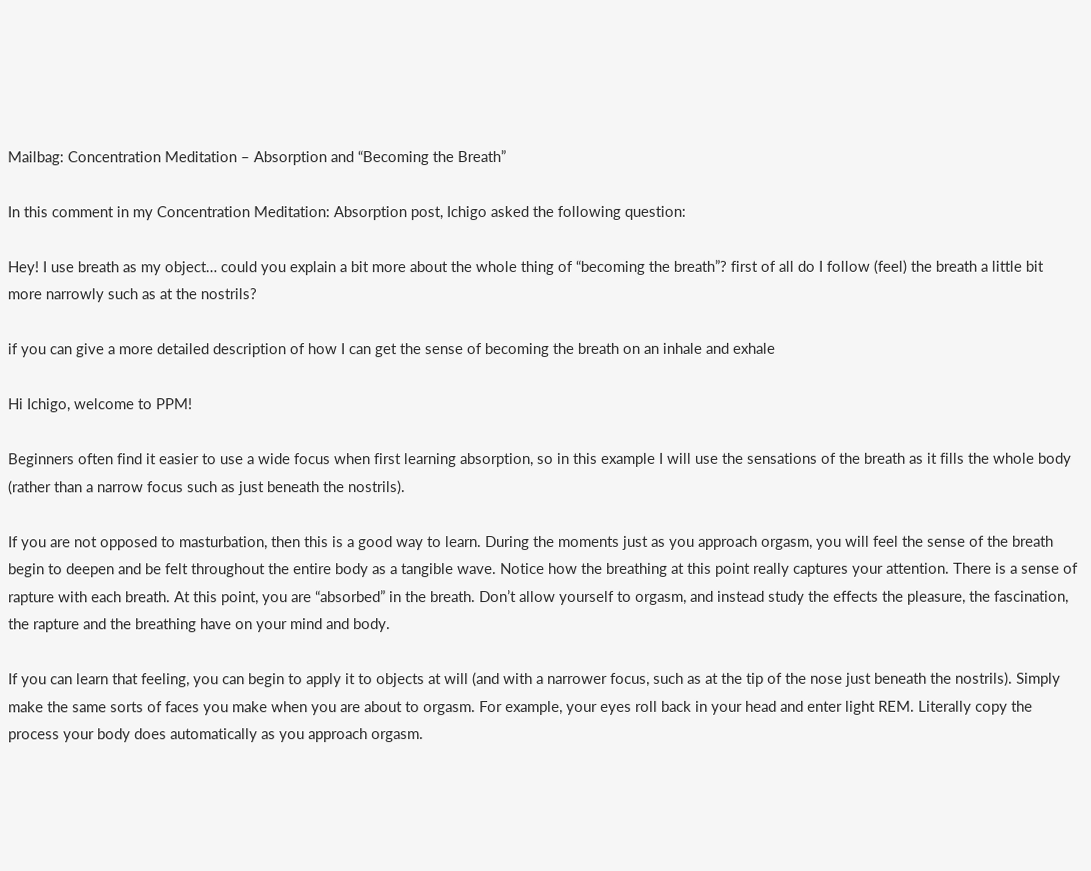Mailbag: Concentration Meditation – Absorption and “Becoming the Breath”

In this comment in my Concentration Meditation: Absorption post, Ichigo asked the following question:

Hey! I use breath as my object… could you explain a bit more about the whole thing of “becoming the breath”? first of all do I follow (feel) the breath a little bit more narrowly such as at the nostrils?

if you can give a more detailed description of how I can get the sense of becoming the breath on an inhale and exhale

Hi Ichigo, welcome to PPM!

Beginners often find it easier to use a wide focus when first learning absorption, so in this example I will use the sensations of the breath as it fills the whole body (rather than a narrow focus such as just beneath the nostrils).

If you are not opposed to masturbation, then this is a good way to learn. During the moments just as you approach orgasm, you will feel the sense of the breath begin to deepen and be felt throughout the entire body as a tangible wave. Notice how the breathing at this point really captures your attention. There is a sense of rapture with each breath. At this point, you are “absorbed” in the breath. Don’t allow yourself to orgasm, and instead study the effects the pleasure, the fascination, the rapture and the breathing have on your mind and body.

If you can learn that feeling, you can begin to apply it to objects at will (and with a narrower focus, such as at the tip of the nose just beneath the nostrils). Simply make the same sorts of faces you make when you are about to orgasm. For example, your eyes roll back in your head and enter light REM. Literally copy the process your body does automatically as you approach orgasm.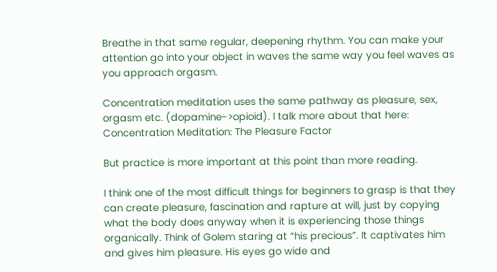Breathe in that same regular, deepening rhythm. You can make your attention go into your object in waves the same way you feel waves as you approach orgasm.

Concentration meditation uses the same pathway as pleasure, sex, orgasm etc. (dopamine->opioid). I talk more about that here: Concentration Meditation: The Pleasure Factor

But practice is more important at this point than more reading.

I think one of the most difficult things for beginners to grasp is that they can create pleasure, fascination and rapture at will, just by copying what the body does anyway when it is experiencing those things organically. Think of Golem staring at “his precious”. It captivates him and gives him pleasure. His eyes go wide and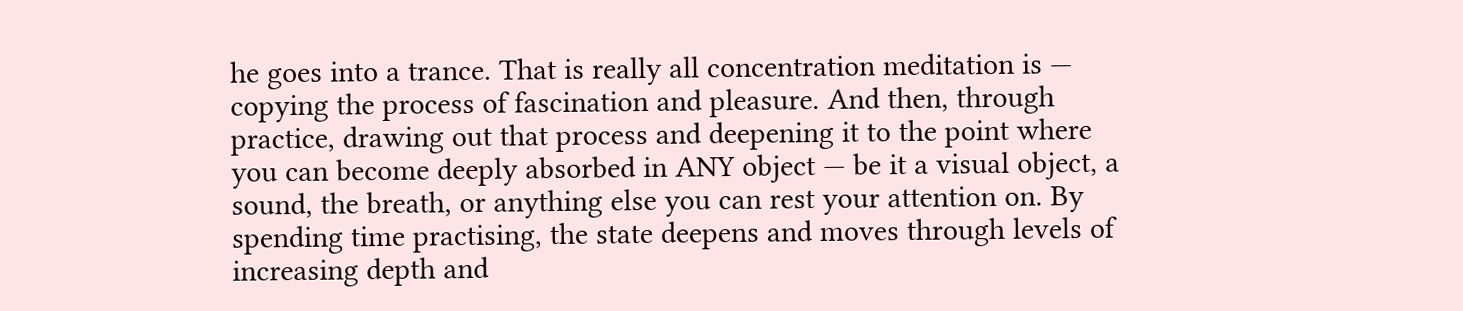he goes into a trance. That is really all concentration meditation is — copying the process of fascination and pleasure. And then, through practice, drawing out that process and deepening it to the point where you can become deeply absorbed in ANY object — be it a visual object, a sound, the breath, or anything else you can rest your attention on. By spending time practising, the state deepens and moves through levels of increasing depth and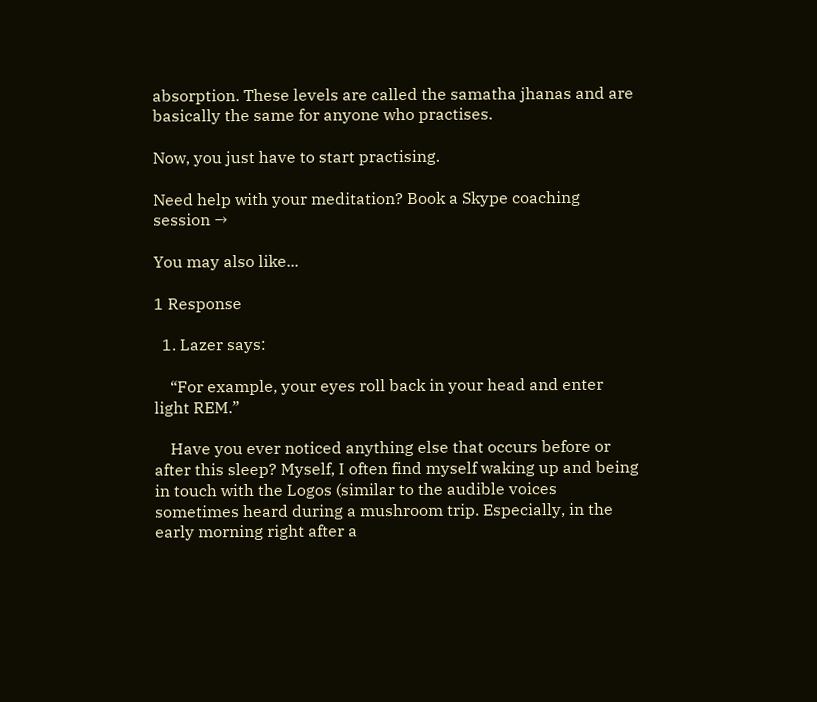absorption. These levels are called the samatha jhanas and are basically the same for anyone who practises.

Now, you just have to start practising.

Need help with your meditation? Book a Skype coaching session →

You may also like...

1 Response

  1. Lazer says:

    “For example, your eyes roll back in your head and enter light REM.”

    Have you ever noticed anything else that occurs before or after this sleep? Myself, I often find myself waking up and being in touch with the Logos (similar to the audible voices sometimes heard during a mushroom trip. Especially, in the early morning right after a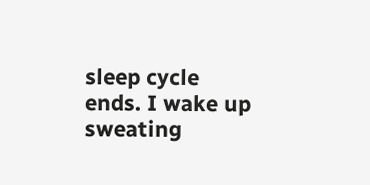sleep cycle ends. I wake up sweating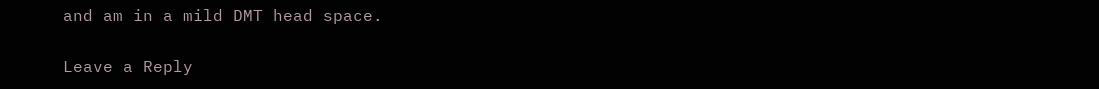and am in a mild DMT head space.

Leave a Reply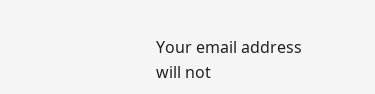Your email address will not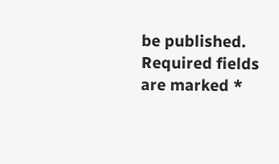be published. Required fields are marked *